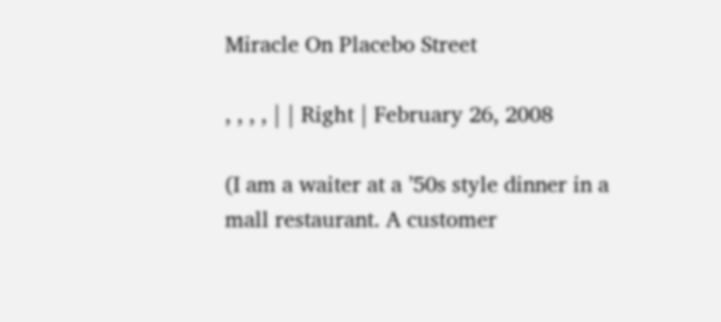Miracle On Placebo Street

, , , , | | Right | February 26, 2008

(I am a waiter at a ’50s style dinner in a mall restaurant. A customer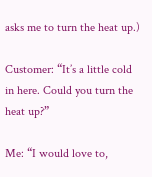asks me to turn the heat up.)

Customer: “It’s a little cold in here. Could you turn the heat up?”

Me: “I would love to,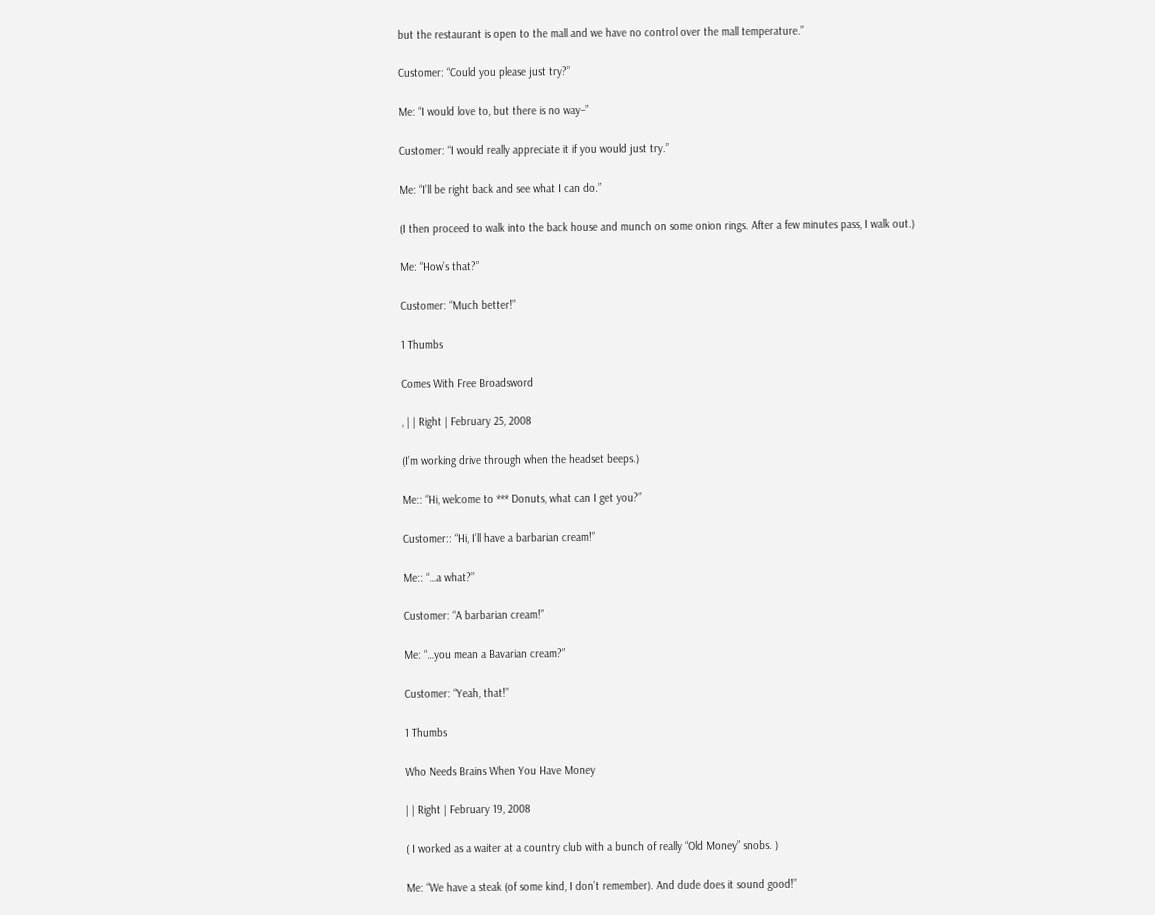but the restaurant is open to the mall and we have no control over the mall temperature.”

Customer: “Could you please just try?”

Me: “I would love to, but there is no way–”

Customer: “I would really appreciate it if you would just try.”

Me: “I’ll be right back and see what I can do.”

(I then proceed to walk into the back house and munch on some onion rings. After a few minutes pass, I walk out.)

Me: “How’s that?”

Customer: “Much better!”

1 Thumbs

Comes With Free Broadsword

, | | Right | February 25, 2008

(I’m working drive through when the headset beeps.)

Me:: “Hi, welcome to *** Donuts, what can I get you?”

Customer:: “Hi, I’ll have a barbarian cream!”

Me:: “…a what?”

Customer: “A barbarian cream!”

Me: “…you mean a Bavarian cream?”

Customer: “Yeah, that!”

1 Thumbs

Who Needs Brains When You Have Money

| | Right | February 19, 2008

( I worked as a waiter at a country club with a bunch of really “Old Money” snobs. )

Me: “We have a steak (of some kind, I don’t remember). And dude does it sound good!”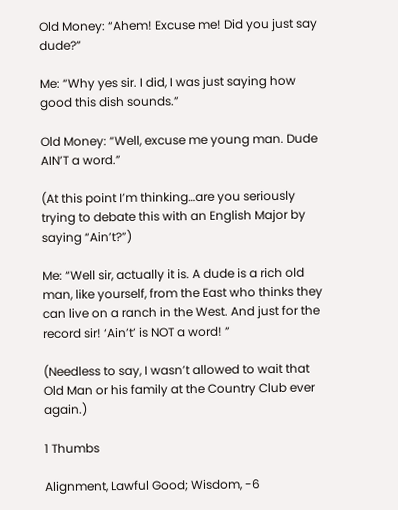Old Money: “Ahem! Excuse me! Did you just say dude?”

Me: “Why yes sir. I did, I was just saying how good this dish sounds.”

Old Money: “Well, excuse me young man. Dude AIN’T a word.”

(At this point I’m thinking…are you seriously trying to debate this with an English Major by saying “Ain’t?”)

Me: “Well sir, actually it is. A dude is a rich old man, like yourself, from the East who thinks they can live on a ranch in the West. And just for the record sir! ‘Ain’t’ is NOT a word! ”

(Needless to say, I wasn’t allowed to wait that Old Man or his family at the Country Club ever again.)

1 Thumbs

Alignment, Lawful Good; Wisdom, -6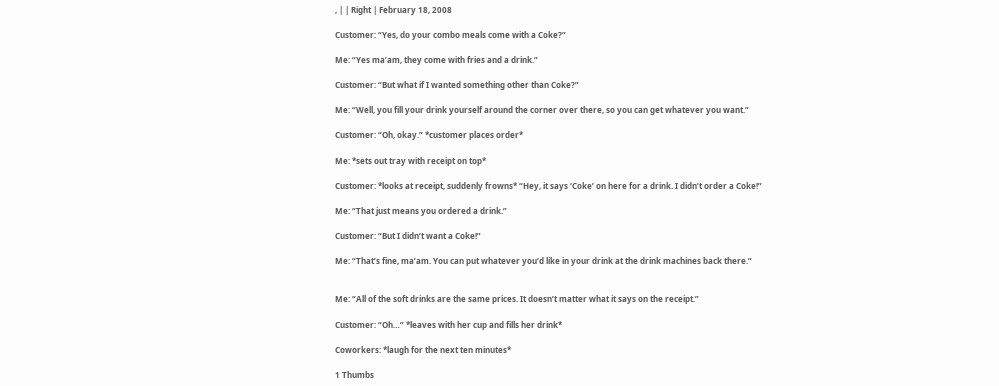, | | Right | February 18, 2008

Customer: “Yes, do your combo meals come with a Coke?”

Me: “Yes ma’am, they come with fries and a drink.”

Customer: “But what if I wanted something other than Coke?”

Me: “Well, you fill your drink yourself around the corner over there, so you can get whatever you want.”

Customer: “Oh, okay.” *customer places order*

Me: *sets out tray with receipt on top*

Customer: *looks at receipt, suddenly frowns* “Hey, it says ‘Coke’ on here for a drink. I didn’t order a Coke!”

Me: “That just means you ordered a drink.”

Customer: “But I didn’t want a Coke!”

Me: “That’s fine, ma’am. You can put whatever you’d like in your drink at the drink machines back there.”


Me: “All of the soft drinks are the same prices. It doesn’t matter what it says on the receipt.”

Customer: “Oh…” *leaves with her cup and fills her drink*

Coworkers: *laugh for the next ten minutes*

1 Thumbs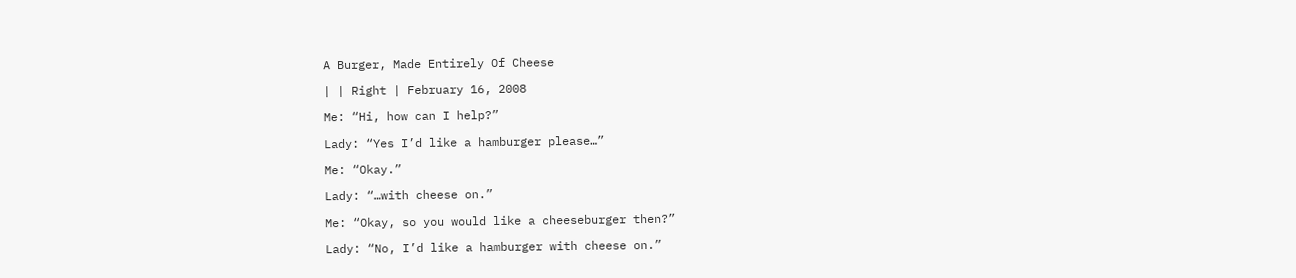A Burger, Made Entirely Of Cheese

| | Right | February 16, 2008

Me: “Hi, how can I help?”

Lady: “Yes I’d like a hamburger please…”

Me: “Okay.”

Lady: “…with cheese on.”

Me: “Okay, so you would like a cheeseburger then?”

Lady: “No, I’d like a hamburger with cheese on.”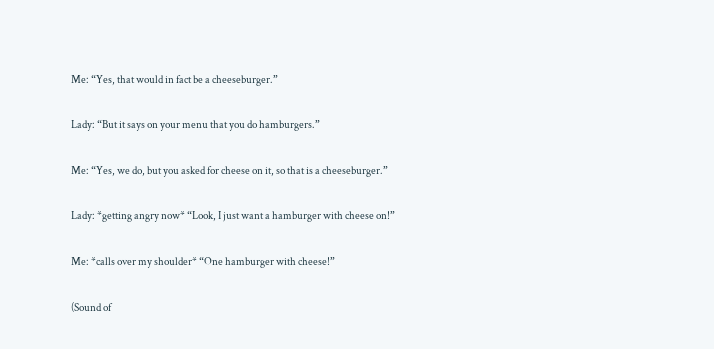Me: “Yes, that would in fact be a cheeseburger.”

Lady: “But it says on your menu that you do hamburgers.”

Me: “Yes, we do, but you asked for cheese on it, so that is a cheeseburger.”

Lady: *getting angry now* “Look, I just want a hamburger with cheese on!”

Me: *calls over my shoulder* “One hamburger with cheese!”

(Sound of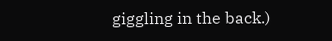giggling in the back.)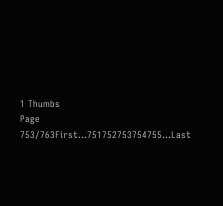1 Thumbs
Page 753/763First...751752753754755...Last